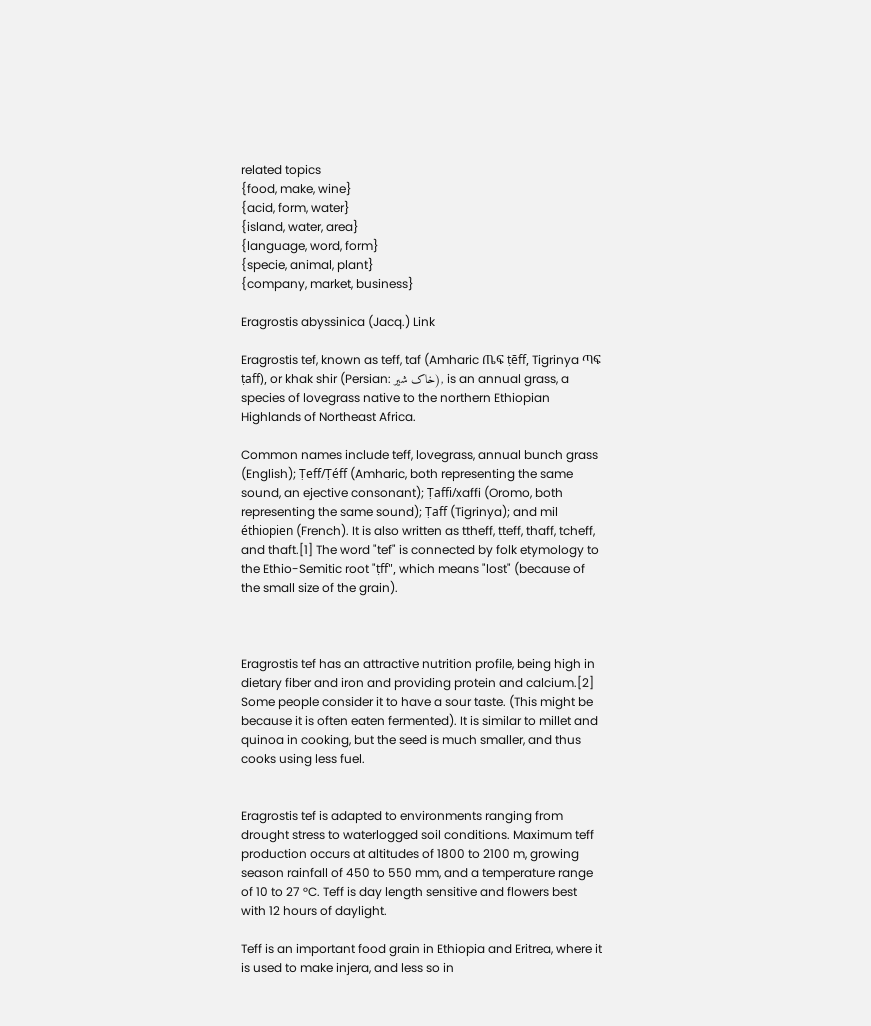related topics
{food, make, wine}
{acid, form, water}
{island, water, area}
{language, word, form}
{specie, animal, plant}
{company, market, business}

Eragrostis abyssinica (Jacq.) Link

Eragrostis tef, known as teff, taf (Amharic ጤፍ ṭēff, Tigrinya ጣፍ ṭaff), or khak shir (Persian: خاک شیر), is an annual grass, a species of lovegrass native to the northern Ethiopian Highlands of Northeast Africa.

Common names include teff, lovegrass, annual bunch grass (English); Ṭeff/Ṭéff (Amharic, both representing the same sound, an ejective consonant); Ṭaffi/xaffi (Oromo, both representing the same sound); Ṭaff (Tigrinya); and mil éthiopien (French). It is also written as ttheff, tteff, thaff, tcheff, and thaft.[1] The word "tef" is connected by folk etymology to the Ethio-Semitic root "ṭff", which means "lost" (because of the small size of the grain).



Eragrostis tef has an attractive nutrition profile, being high in dietary fiber and iron and providing protein and calcium.[2] Some people consider it to have a sour taste. (This might be because it is often eaten fermented). It is similar to millet and quinoa in cooking, but the seed is much smaller, and thus cooks using less fuel.


Eragrostis tef is adapted to environments ranging from drought stress to waterlogged soil conditions. Maximum teff production occurs at altitudes of 1800 to 2100 m, growing season rainfall of 450 to 550 mm, and a temperature range of 10 to 27 °C. Teff is day length sensitive and flowers best with 12 hours of daylight.

Teff is an important food grain in Ethiopia and Eritrea, where it is used to make injera, and less so in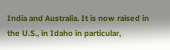India and Australia. It is now raised in the U.S., in Idaho in particular,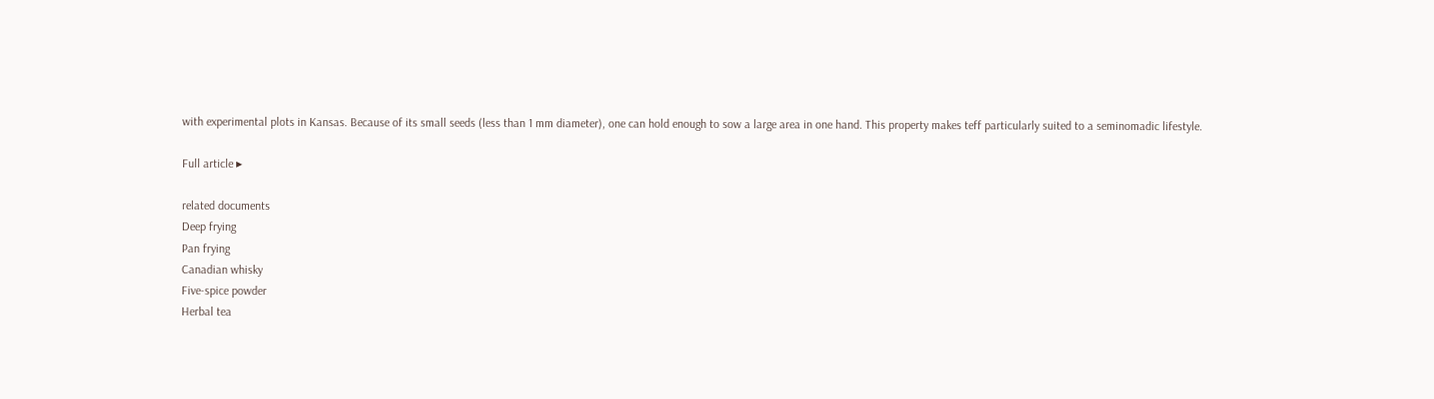with experimental plots in Kansas. Because of its small seeds (less than 1 mm diameter), one can hold enough to sow a large area in one hand. This property makes teff particularly suited to a seminomadic lifestyle.

Full article ▸

related documents
Deep frying
Pan frying
Canadian whisky
Five-spice powder
Herbal tea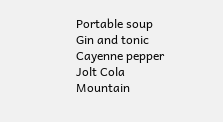Portable soup
Gin and tonic
Cayenne pepper
Jolt Cola
Mountain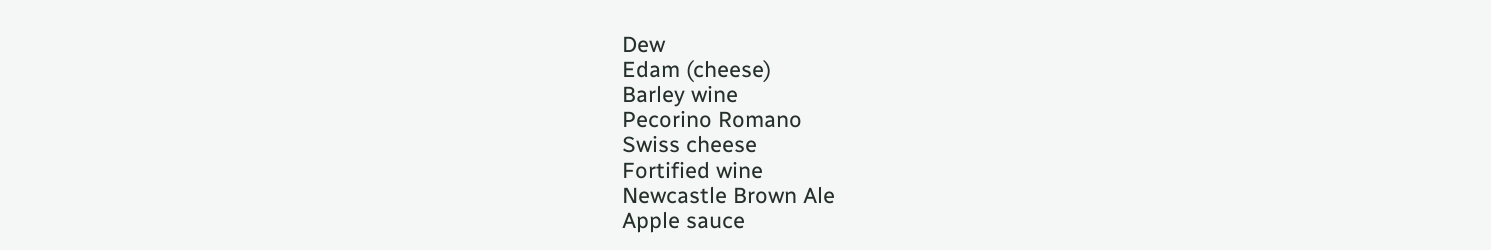Dew
Edam (cheese)
Barley wine
Pecorino Romano
Swiss cheese
Fortified wine
Newcastle Brown Ale
Apple sauce